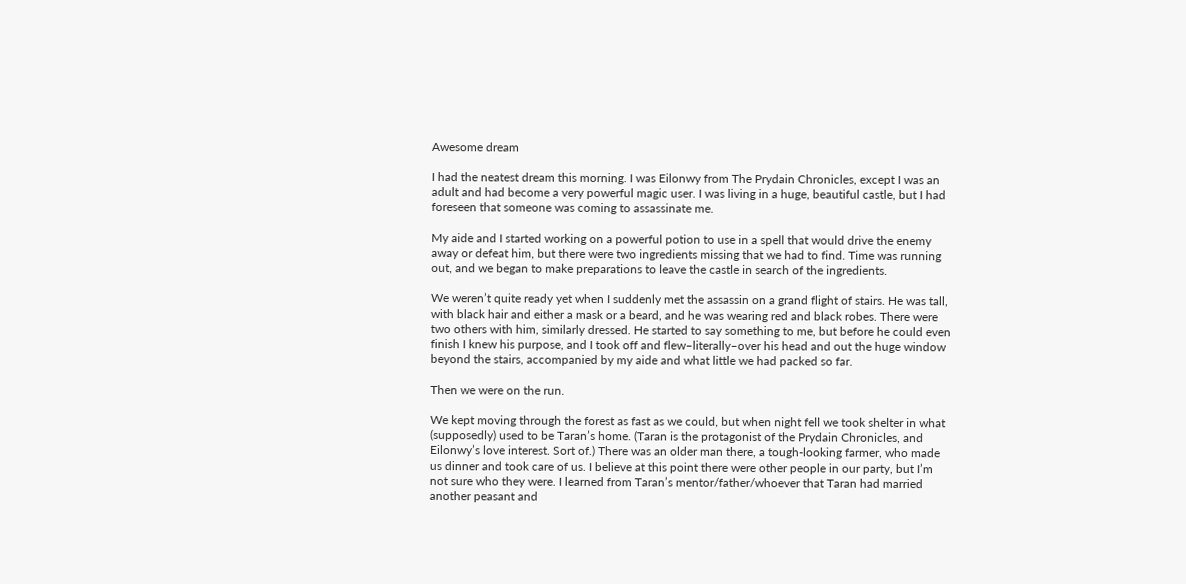Awesome dream

I had the neatest dream this morning. I was Eilonwy from The Prydain Chronicles, except I was an adult and had become a very powerful magic user. I was living in a huge, beautiful castle, but I had foreseen that someone was coming to assassinate me.

My aide and I started working on a powerful potion to use in a spell that would drive the enemy away or defeat him, but there were two ingredients missing that we had to find. Time was running out, and we began to make preparations to leave the castle in search of the ingredients.

We weren’t quite ready yet when I suddenly met the assassin on a grand flight of stairs. He was tall, with black hair and either a mask or a beard, and he was wearing red and black robes. There were two others with him, similarly dressed. He started to say something to me, but before he could even finish I knew his purpose, and I took off and flew–literally–over his head and out the huge window beyond the stairs, accompanied by my aide and what little we had packed so far.

Then we were on the run.

We kept moving through the forest as fast as we could, but when night fell we took shelter in what (supposedly) used to be Taran’s home. (Taran is the protagonist of the Prydain Chronicles, and Eilonwy’s love interest. Sort of.) There was an older man there, a tough-looking farmer, who made us dinner and took care of us. I believe at this point there were other people in our party, but I’m not sure who they were. I learned from Taran’s mentor/father/whoever that Taran had married another peasant and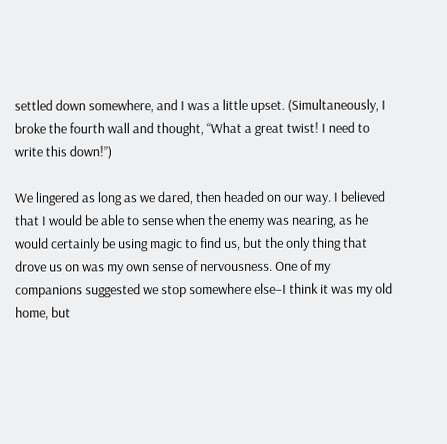settled down somewhere, and I was a little upset. (Simultaneously, I broke the fourth wall and thought, “What a great twist! I need to write this down!”)

We lingered as long as we dared, then headed on our way. I believed that I would be able to sense when the enemy was nearing, as he would certainly be using magic to find us, but the only thing that drove us on was my own sense of nervousness. One of my companions suggested we stop somewhere else–I think it was my old home, but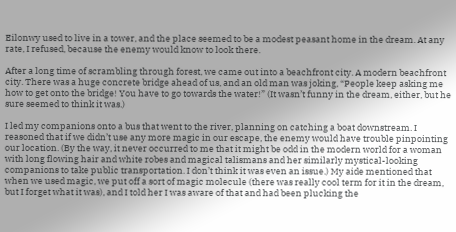Eilonwy used to live in a tower, and the place seemed to be a modest peasant home in the dream. At any rate, I refused, because the enemy would know to look there.

After a long time of scrambling through forest, we came out into a beachfront city. A modern beachfront city. There was a huge concrete bridge ahead of us, and an old man was joking, “People keep asking me how to get onto the bridge! You have to go towards the water!” (It wasn’t funny in the dream, either, but he sure seemed to think it was.)

I led my companions onto a bus that went to the river, planning on catching a boat downstream. I reasoned that if we didn’t use any more magic in our escape, the enemy would have trouble pinpointing our location. (By the way, it never occurred to me that it might be odd in the modern world for a woman with long flowing hair and white robes and magical talismans and her similarly mystical-looking companions to take public transportation. I don’t think it was even an issue.) My aide mentioned that when we used magic, we put off a sort of magic molecule (there was really cool term for it in the dream, but I forget what it was), and I told her I was aware of that and had been plucking the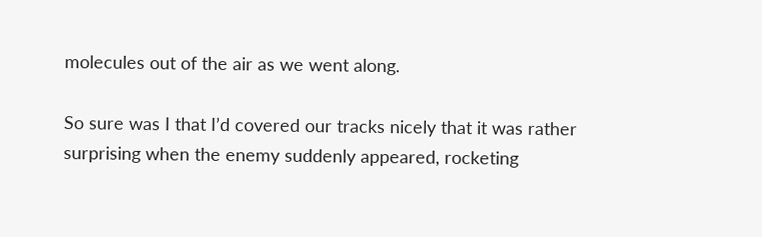molecules out of the air as we went along.

So sure was I that I’d covered our tracks nicely that it was rather surprising when the enemy suddenly appeared, rocketing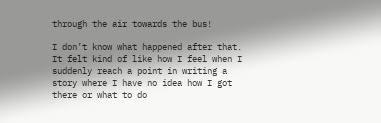through the air towards the bus!

I don’t know what happened after that. It felt kind of like how I feel when I suddenly reach a point in writing a story where I have no idea how I got there or what to do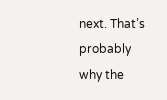next. That’s probably why the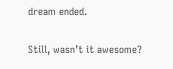dream ended.

Still, wasn’t it awesome?